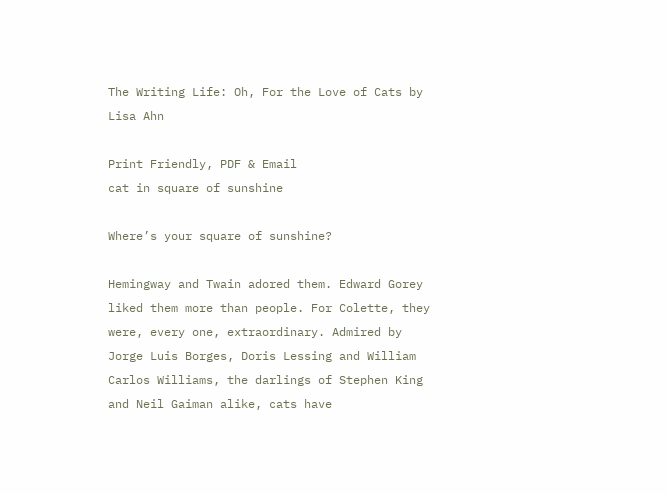The Writing Life: Oh, For the Love of Cats by Lisa Ahn

Print Friendly, PDF & Email
cat in square of sunshine

Where’s your square of sunshine?

Hemingway and Twain adored them. Edward Gorey liked them more than people. For Colette, they were, every one, extraordinary. Admired by Jorge Luis Borges, Doris Lessing and William Carlos Williams, the darlings of Stephen King and Neil Gaiman alike, cats have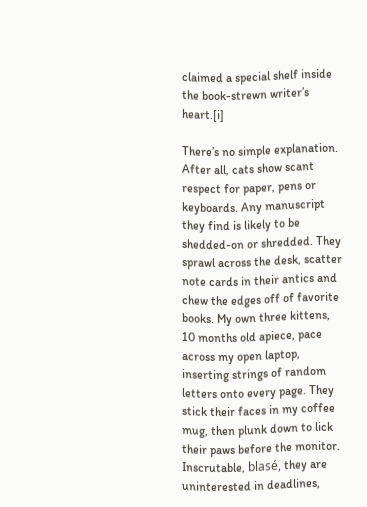claimed a special shelf inside the book-strewn writer’s heart.[i]

There’s no simple explanation. After all, cats show scant respect for paper, pens or keyboards. Any manuscript they find is likely to be shedded-on or shredded. They sprawl across the desk, scatter note cards in their antics and chew the edges off of favorite books. My own three kittens, 10 months old apiece, pace across my open laptop, inserting strings of random letters onto every page. They stick their faces in my coffee mug, then plunk down to lick their paws before the monitor. Inscrutable, blasé, they are uninterested in deadlines,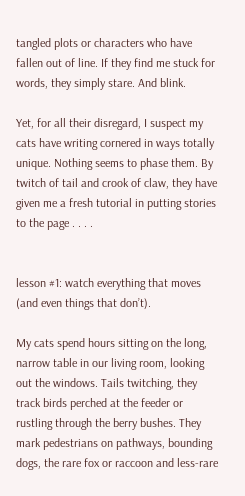tangled plots or characters who have fallen out of line. If they find me stuck for words, they simply stare. And blink.

Yet, for all their disregard, I suspect my cats have writing cornered in ways totally unique. Nothing seems to phase them. By twitch of tail and crook of claw, they have given me a fresh tutorial in putting stories to the page . . . .


lesson #1: watch everything that moves (and even things that don’t).

My cats spend hours sitting on the long, narrow table in our living room, looking out the windows. Tails twitching, they track birds perched at the feeder or rustling through the berry bushes. They mark pedestrians on pathways, bounding dogs, the rare fox or raccoon and less-rare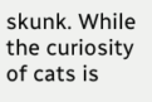skunk. While the curiosity of cats is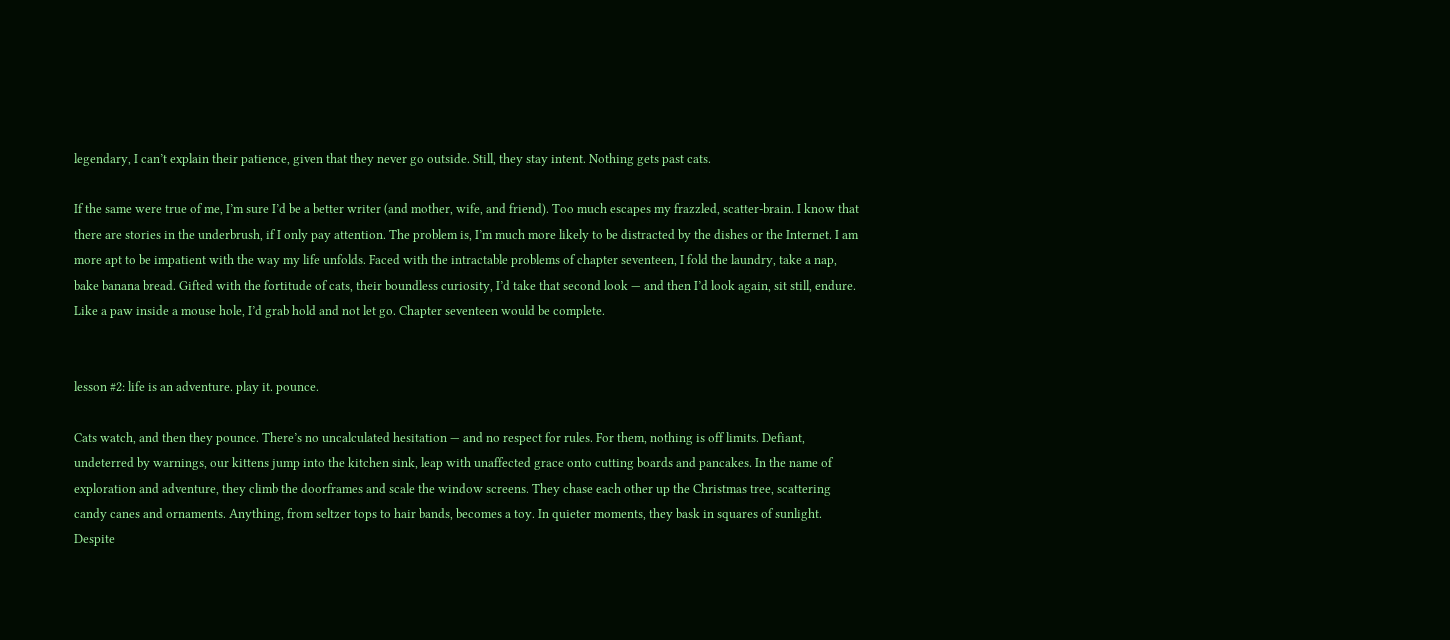legendary, I can’t explain their patience, given that they never go outside. Still, they stay intent. Nothing gets past cats.

If the same were true of me, I’m sure I’d be a better writer (and mother, wife, and friend). Too much escapes my frazzled, scatter-brain. I know that there are stories in the underbrush, if I only pay attention. The problem is, I’m much more likely to be distracted by the dishes or the Internet. I am more apt to be impatient with the way my life unfolds. Faced with the intractable problems of chapter seventeen, I fold the laundry, take a nap, bake banana bread. Gifted with the fortitude of cats, their boundless curiosity, I’d take that second look — and then I’d look again, sit still, endure. Like a paw inside a mouse hole, I’d grab hold and not let go. Chapter seventeen would be complete.


lesson #2: life is an adventure. play it. pounce.

Cats watch, and then they pounce. There’s no uncalculated hesitation — and no respect for rules. For them, nothing is off limits. Defiant, undeterred by warnings, our kittens jump into the kitchen sink, leap with unaffected grace onto cutting boards and pancakes. In the name of exploration and adventure, they climb the doorframes and scale the window screens. They chase each other up the Christmas tree, scattering candy canes and ornaments. Anything, from seltzer tops to hair bands, becomes a toy. In quieter moments, they bask in squares of sunlight. Despite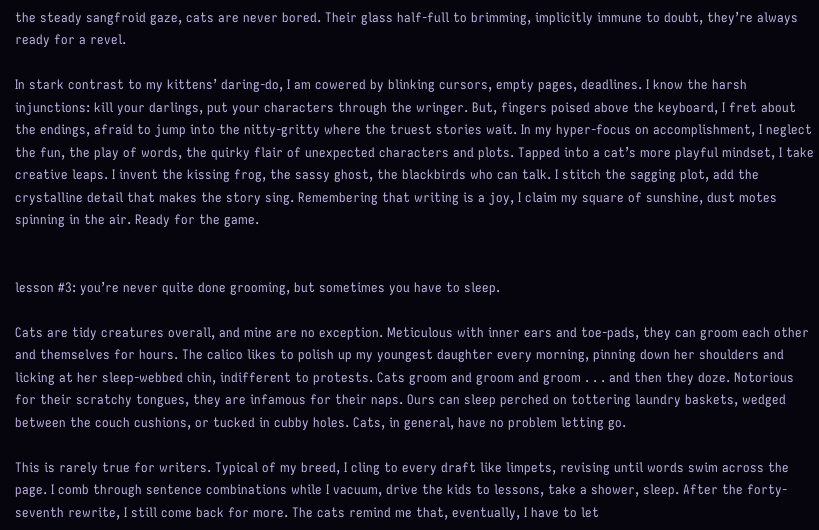the steady sangfroid gaze, cats are never bored. Their glass half-full to brimming, implicitly immune to doubt, they’re always ready for a revel.

In stark contrast to my kittens’ daring-do, I am cowered by blinking cursors, empty pages, deadlines. I know the harsh injunctions: kill your darlings, put your characters through the wringer. But, fingers poised above the keyboard, I fret about the endings, afraid to jump into the nitty-gritty where the truest stories wait. In my hyper-focus on accomplishment, I neglect the fun, the play of words, the quirky flair of unexpected characters and plots. Tapped into a cat’s more playful mindset, I take creative leaps. I invent the kissing frog, the sassy ghost, the blackbirds who can talk. I stitch the sagging plot, add the crystalline detail that makes the story sing. Remembering that writing is a joy, I claim my square of sunshine, dust motes spinning in the air. Ready for the game.


lesson #3: you’re never quite done grooming, but sometimes you have to sleep.

Cats are tidy creatures overall, and mine are no exception. Meticulous with inner ears and toe-pads, they can groom each other and themselves for hours. The calico likes to polish up my youngest daughter every morning, pinning down her shoulders and licking at her sleep-webbed chin, indifferent to protests. Cats groom and groom and groom . . . and then they doze. Notorious for their scratchy tongues, they are infamous for their naps. Ours can sleep perched on tottering laundry baskets, wedged between the couch cushions, or tucked in cubby holes. Cats, in general, have no problem letting go.

This is rarely true for writers. Typical of my breed, I cling to every draft like limpets, revising until words swim across the page. I comb through sentence combinations while I vacuum, drive the kids to lessons, take a shower, sleep. After the forty-seventh rewrite, I still come back for more. The cats remind me that, eventually, I have to let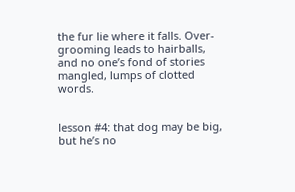the fur lie where it falls. Over-grooming leads to hairballs, and no one’s fond of stories mangled, lumps of clotted words.


lesson #4: that dog may be big, but he’s no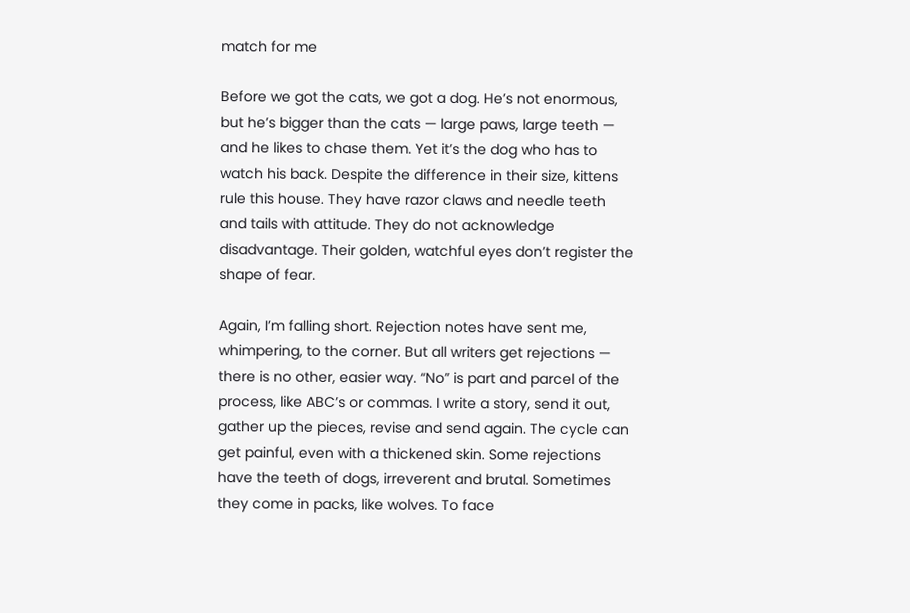match for me

Before we got the cats, we got a dog. He’s not enormous, but he’s bigger than the cats — large paws, large teeth — and he likes to chase them. Yet it’s the dog who has to watch his back. Despite the difference in their size, kittens rule this house. They have razor claws and needle teeth and tails with attitude. They do not acknowledge disadvantage. Their golden, watchful eyes don’t register the shape of fear.

Again, I’m falling short. Rejection notes have sent me, whimpering, to the corner. But all writers get rejections — there is no other, easier way. “No” is part and parcel of the process, like ABC’s or commas. I write a story, send it out, gather up the pieces, revise and send again. The cycle can get painful, even with a thickened skin. Some rejections have the teeth of dogs, irreverent and brutal. Sometimes they come in packs, like wolves. To face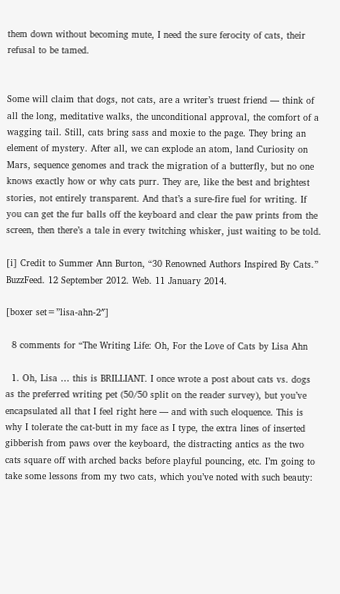them down without becoming mute, I need the sure ferocity of cats, their refusal to be tamed.


Some will claim that dogs, not cats, are a writer’s truest friend — think of all the long, meditative walks, the unconditional approval, the comfort of a wagging tail. Still, cats bring sass and moxie to the page. They bring an element of mystery. After all, we can explode an atom, land Curiosity on Mars, sequence genomes and track the migration of a butterfly, but no one knows exactly how or why cats purr. They are, like the best and brightest stories, not entirely transparent. And that’s a sure-fire fuel for writing. If you can get the fur balls off the keyboard and clear the paw prints from the screen, then there’s a tale in every twitching whisker, just waiting to be told.

[i] Credit to Summer Ann Burton, “30 Renowned Authors Inspired By Cats.” BuzzFeed. 12 September 2012. Web. 11 January 2014.

[boxer set=”lisa-ahn-2″]

  8 comments for “The Writing Life: Oh, For the Love of Cats by Lisa Ahn

  1. Oh, Lisa … this is BRILLIANT. I once wrote a post about cats vs. dogs as the preferred writing pet (50/50 split on the reader survey), but you’ve encapsulated all that I feel right here — and with such eloquence. This is why I tolerate the cat-butt in my face as I type, the extra lines of inserted gibberish from paws over the keyboard, the distracting antics as the two cats square off with arched backs before playful pouncing, etc. I’m going to take some lessons from my two cats, which you’ve noted with such beauty: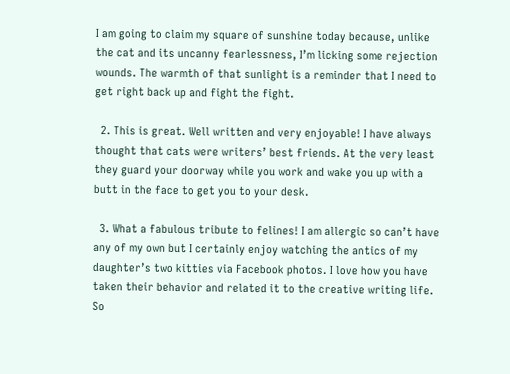I am going to claim my square of sunshine today because, unlike the cat and its uncanny fearlessness, I’m licking some rejection wounds. The warmth of that sunlight is a reminder that I need to get right back up and fight the fight.

  2. This is great. Well written and very enjoyable! I have always thought that cats were writers’ best friends. At the very least they guard your doorway while you work and wake you up with a butt in the face to get you to your desk.

  3. What a fabulous tribute to felines! I am allergic so can’t have any of my own but I certainly enjoy watching the antics of my daughter’s two kitties via Facebook photos. I love how you have taken their behavior and related it to the creative writing life. So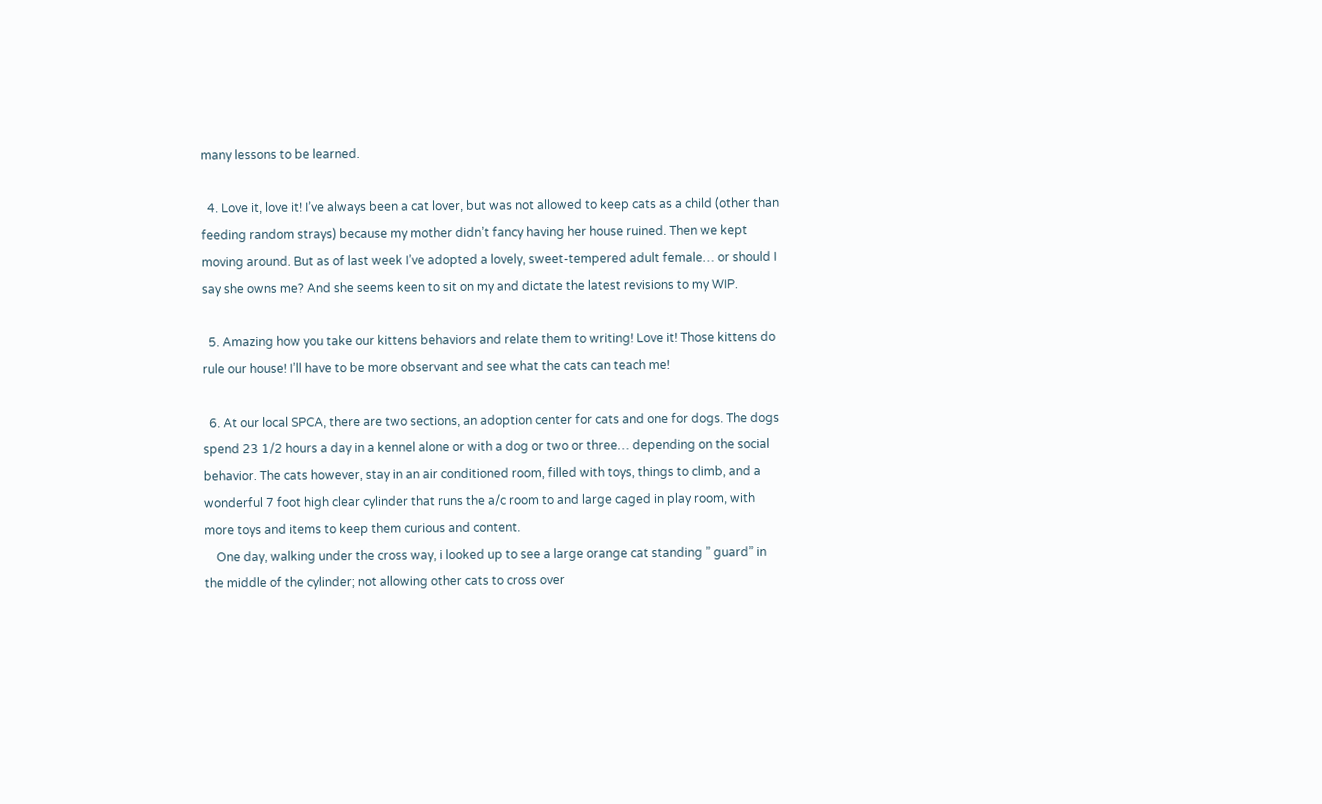many lessons to be learned.

  4. Love it, love it! I’ve always been a cat lover, but was not allowed to keep cats as a child (other than feeding random strays) because my mother didn’t fancy having her house ruined. Then we kept moving around. But as of last week I’ve adopted a lovely, sweet-tempered adult female… or should I say she owns me? And she seems keen to sit on my and dictate the latest revisions to my WIP.

  5. Amazing how you take our kittens behaviors and relate them to writing! Love it! Those kittens do rule our house! I’ll have to be more observant and see what the cats can teach me!

  6. At our local SPCA, there are two sections, an adoption center for cats and one for dogs. The dogs spend 23 1/2 hours a day in a kennel alone or with a dog or two or three… depending on the social behavior. The cats however, stay in an air conditioned room, filled with toys, things to climb, and a wonderful 7 foot high clear cylinder that runs the a/c room to and large caged in play room, with more toys and items to keep them curious and content.
    One day, walking under the cross way, i looked up to see a large orange cat standing ” guard” in the middle of the cylinder; not allowing other cats to cross over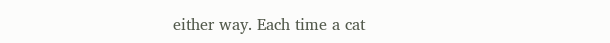either way. Each time a cat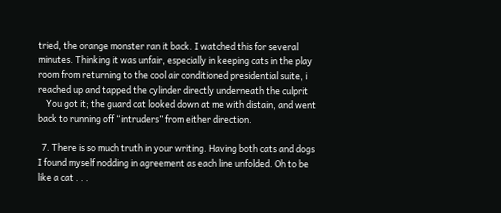tried, the orange monster ran it back. I watched this for several minutes. Thinking it was unfair, especially in keeping cats in the play room from returning to the cool air conditioned presidential suite, i reached up and tapped the cylinder directly underneath the culprit
    You got it; the guard cat looked down at me with distain, and went back to running off “intruders” from either direction.

  7. There is so much truth in your writing. Having both cats and dogs I found myself nodding in agreement as each line unfolded. Oh to be like a cat . . .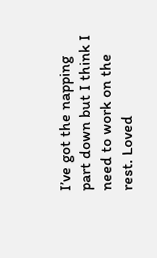I’ve got the napping part down but I think I need to work on the rest. Loved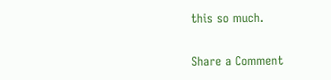this so much.

Share a Comment